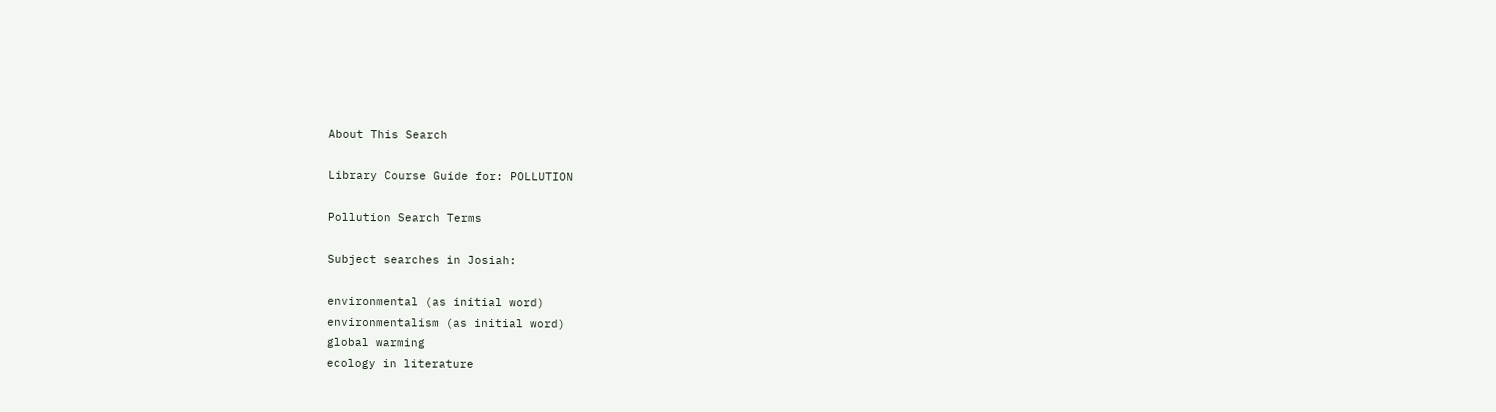About This Search

Library Course Guide for: POLLUTION

Pollution Search Terms

Subject searches in Josiah:

environmental (as initial word)
environmentalism (as initial word)
global warming
ecology in literature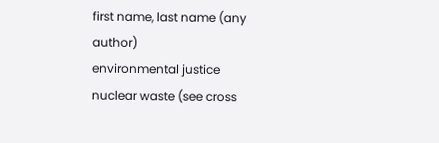first name, last name (any author)
environmental justice
nuclear waste (see cross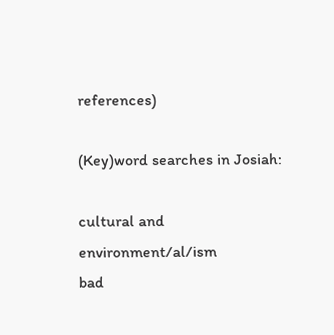references)

(Key)word searches in Josiah:

cultural and environment/al/ism
bad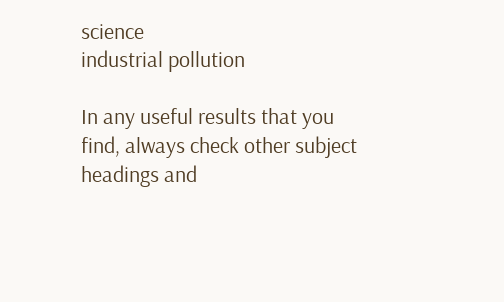science
industrial pollution

In any useful results that you find, always check other subject headings and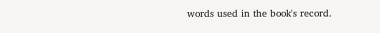words used in the book's record.